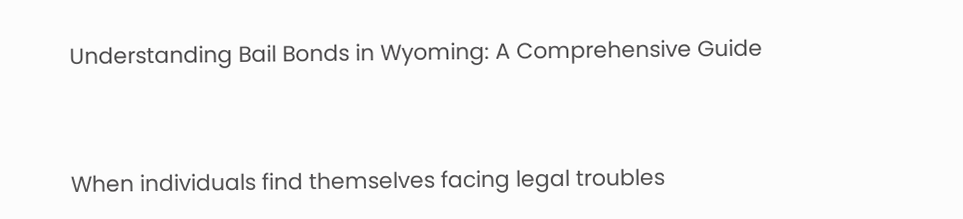Understanding Bail Bonds in Wyoming: A Comprehensive Guide


When individuals find themselves facing legal troubles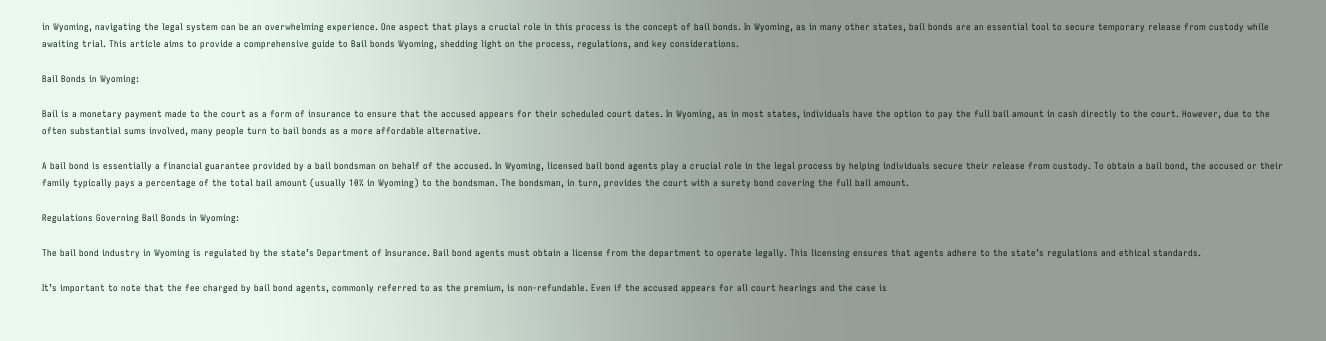in Wyoming, navigating the legal system can be an overwhelming experience. One aspect that plays a crucial role in this process is the concept of bail bonds. In Wyoming, as in many other states, bail bonds are an essential tool to secure temporary release from custody while awaiting trial. This article aims to provide a comprehensive guide to Bail bonds Wyoming, shedding light on the process, regulations, and key considerations.

Bail Bonds in Wyoming:

Bail is a monetary payment made to the court as a form of insurance to ensure that the accused appears for their scheduled court dates. In Wyoming, as in most states, individuals have the option to pay the full bail amount in cash directly to the court. However, due to the often substantial sums involved, many people turn to bail bonds as a more affordable alternative.

A bail bond is essentially a financial guarantee provided by a bail bondsman on behalf of the accused. In Wyoming, licensed bail bond agents play a crucial role in the legal process by helping individuals secure their release from custody. To obtain a bail bond, the accused or their family typically pays a percentage of the total bail amount (usually 10% in Wyoming) to the bondsman. The bondsman, in turn, provides the court with a surety bond covering the full bail amount.

Regulations Governing Bail Bonds in Wyoming:

The bail bond industry in Wyoming is regulated by the state’s Department of Insurance. Bail bond agents must obtain a license from the department to operate legally. This licensing ensures that agents adhere to the state’s regulations and ethical standards.

It’s important to note that the fee charged by bail bond agents, commonly referred to as the premium, is non-refundable. Even if the accused appears for all court hearings and the case is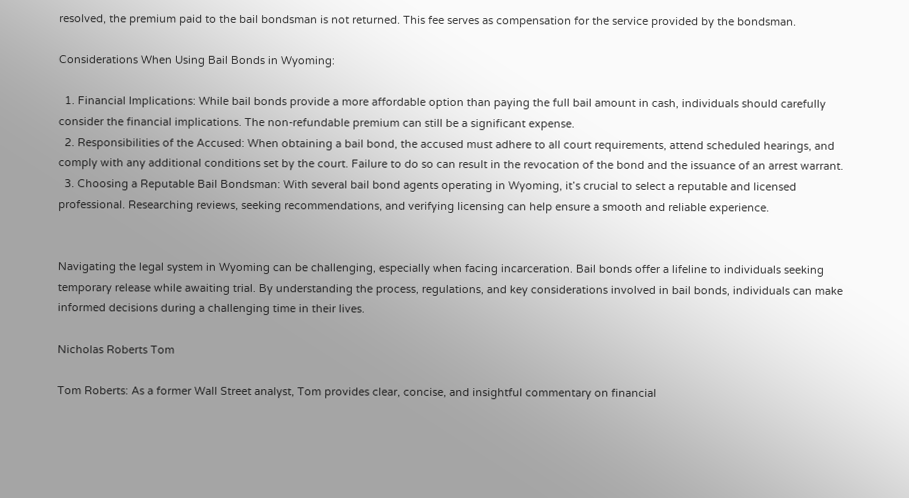resolved, the premium paid to the bail bondsman is not returned. This fee serves as compensation for the service provided by the bondsman.

Considerations When Using Bail Bonds in Wyoming:

  1. Financial Implications: While bail bonds provide a more affordable option than paying the full bail amount in cash, individuals should carefully consider the financial implications. The non-refundable premium can still be a significant expense.
  2. Responsibilities of the Accused: When obtaining a bail bond, the accused must adhere to all court requirements, attend scheduled hearings, and comply with any additional conditions set by the court. Failure to do so can result in the revocation of the bond and the issuance of an arrest warrant.
  3. Choosing a Reputable Bail Bondsman: With several bail bond agents operating in Wyoming, it’s crucial to select a reputable and licensed professional. Researching reviews, seeking recommendations, and verifying licensing can help ensure a smooth and reliable experience.


Navigating the legal system in Wyoming can be challenging, especially when facing incarceration. Bail bonds offer a lifeline to individuals seeking temporary release while awaiting trial. By understanding the process, regulations, and key considerations involved in bail bonds, individuals can make informed decisions during a challenging time in their lives.

Nicholas Roberts Tom

Tom Roberts: As a former Wall Street analyst, Tom provides clear, concise, and insightful commentary on financial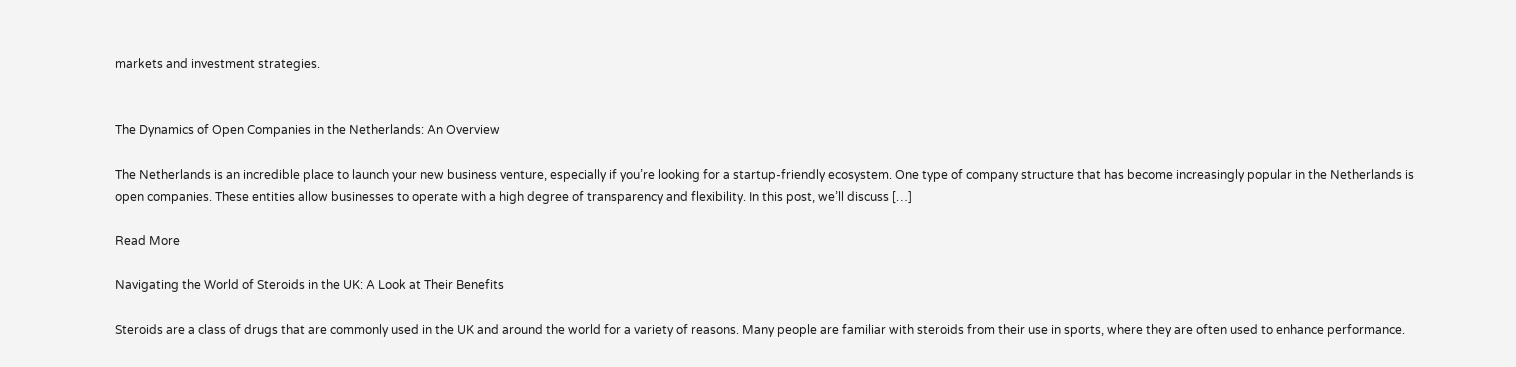markets and investment strategies.


The Dynamics of Open Companies in the Netherlands: An Overview

The Netherlands is an incredible place to launch your new business venture, especially if you’re looking for a startup-friendly ecosystem. One type of company structure that has become increasingly popular in the Netherlands is open companies. These entities allow businesses to operate with a high degree of transparency and flexibility. In this post, we’ll discuss […]

Read More

Navigating the World of Steroids in the UK: A Look at Their Benefits

Steroids are a class of drugs that are commonly used in the UK and around the world for a variety of reasons. Many people are familiar with steroids from their use in sports, where they are often used to enhance performance.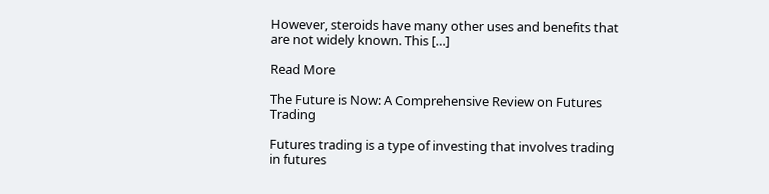However, steroids have many other uses and benefits that are not widely known. This […]

Read More

The Future is Now: A Comprehensive Review on Futures Trading

Futures trading is a type of investing that involves trading in futures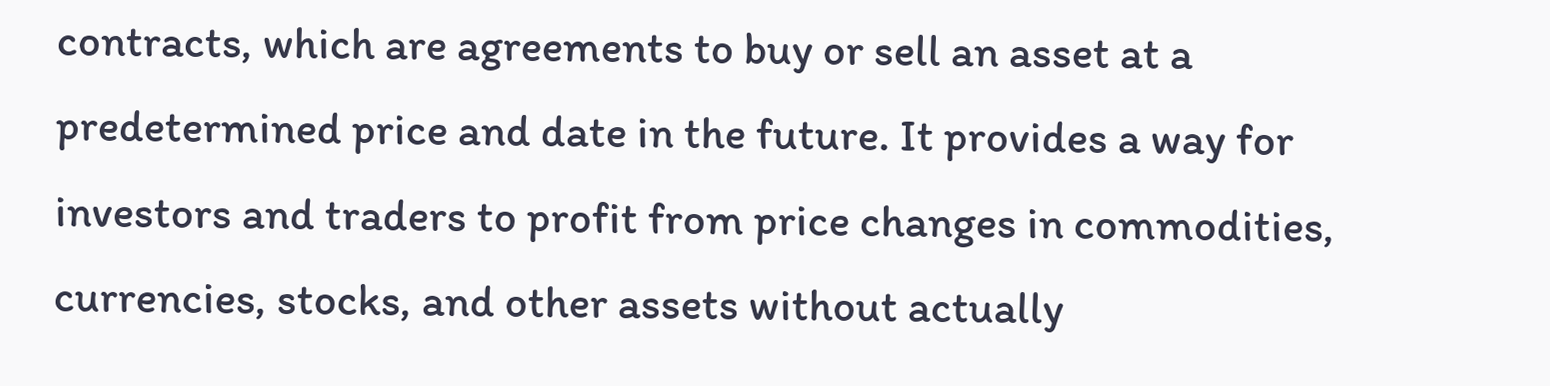contracts, which are agreements to buy or sell an asset at a predetermined price and date in the future. It provides a way for investors and traders to profit from price changes in commodities, currencies, stocks, and other assets without actually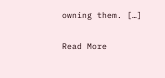owning them. […]

Read More